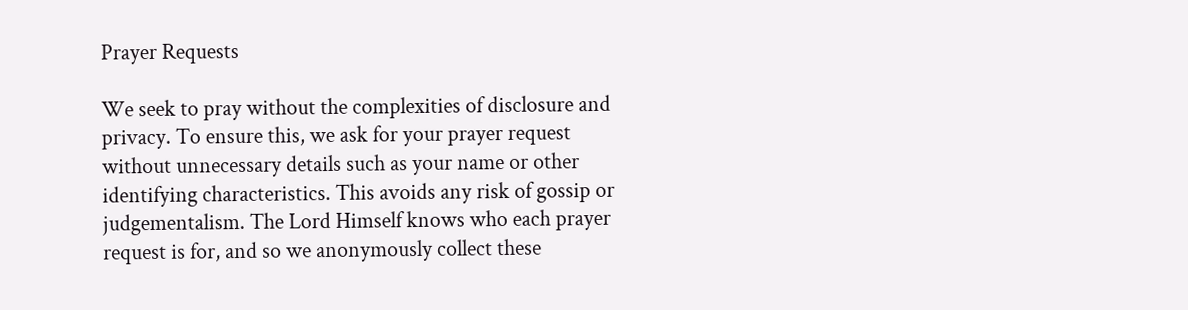Prayer Requests

We seek to pray without the complexities of disclosure and privacy. To ensure this, we ask for your prayer request without unnecessary details such as your name or other identifying characteristics. This avoids any risk of gossip or judgementalism. The Lord Himself knows who each prayer request is for, and so we anonymously collect these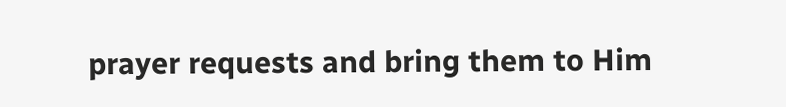prayer requests and bring them to Him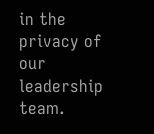in the privacy of our leadership team.